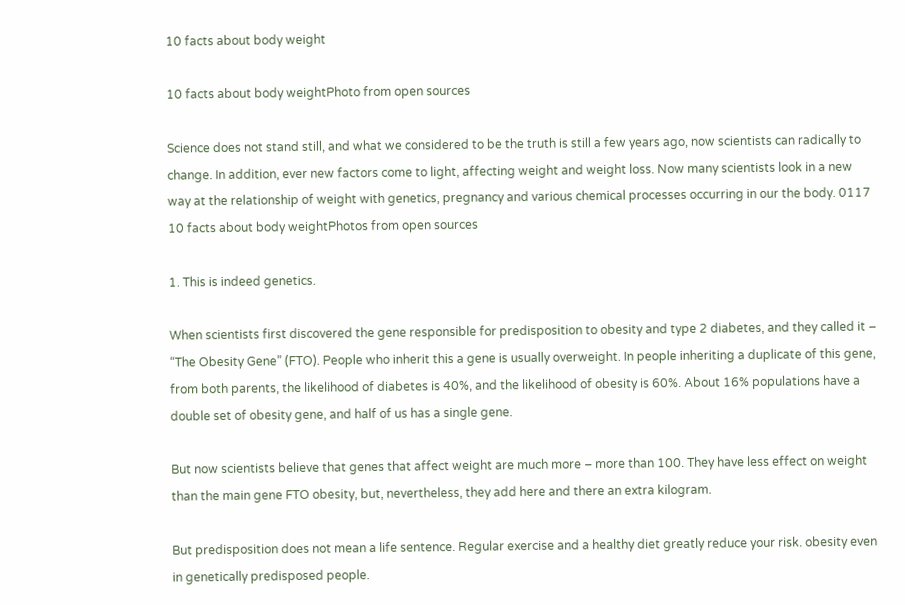10 facts about body weight

10 facts about body weightPhoto from open sources

Science does not stand still, and what we considered to be the truth is still a few years ago, now scientists can radically to change. In addition, ever new factors come to light, affecting weight and weight loss. Now many scientists look in a new way at the relationship of weight with genetics, pregnancy and various chemical processes occurring in our the body. 0117 10 facts about body weightPhotos from open sources

1. This is indeed genetics.

When scientists first discovered the gene responsible for predisposition to obesity and type 2 diabetes, and they called it – “The Obesity Gene” (FTO). People who inherit this a gene is usually overweight. In people inheriting a duplicate of this gene, from both parents, the likelihood of diabetes is 40%, and the likelihood of obesity is 60%. About 16% populations have a double set of obesity gene, and half of us has a single gene.

But now scientists believe that genes that affect weight are much more – more than 100. They have less effect on weight than the main gene FTO obesity, but, nevertheless, they add here and there an extra kilogram.

But predisposition does not mean a life sentence. Regular exercise and a healthy diet greatly reduce your risk. obesity even in genetically predisposed people.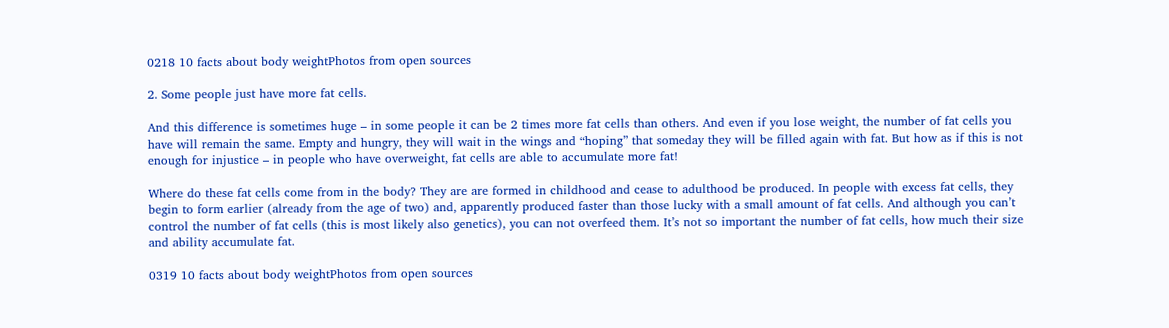0218 10 facts about body weightPhotos from open sources

2. Some people just have more fat cells.

And this difference is sometimes huge – in some people it can be 2 times more fat cells than others. And even if you lose weight, the number of fat cells you have will remain the same. Empty and hungry, they will wait in the wings and “hoping” that someday they will be filled again with fat. But how as if this is not enough for injustice – in people who have overweight, fat cells are able to accumulate more fat!

Where do these fat cells come from in the body? They are are formed in childhood and cease to adulthood be produced. In people with excess fat cells, they begin to form earlier (already from the age of two) and, apparently produced faster than those lucky with a small amount of fat cells. And although you can’t control the number of fat cells (this is most likely also genetics), you can not overfeed them. It’s not so important the number of fat cells, how much their size and ability accumulate fat.

0319 10 facts about body weightPhotos from open sources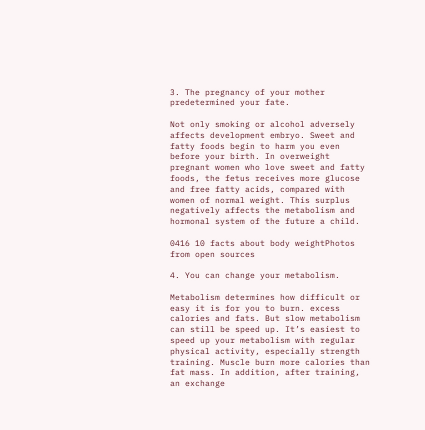3. The pregnancy of your mother predetermined your fate.

Not only smoking or alcohol adversely affects development embryo. Sweet and fatty foods begin to harm you even before your birth. In overweight pregnant women who love sweet and fatty foods, the fetus receives more glucose and free fatty acids, compared with women of normal weight. This surplus negatively affects the metabolism and hormonal system of the future a child.

0416 10 facts about body weightPhotos from open sources

4. You can change your metabolism.

Metabolism determines how difficult or easy it is for you to burn. excess calories and fats. But slow metabolism can still be speed up. It’s easiest to speed up your metabolism with regular physical activity, especially strength training. Muscle burn more calories than fat mass. In addition, after training, an exchange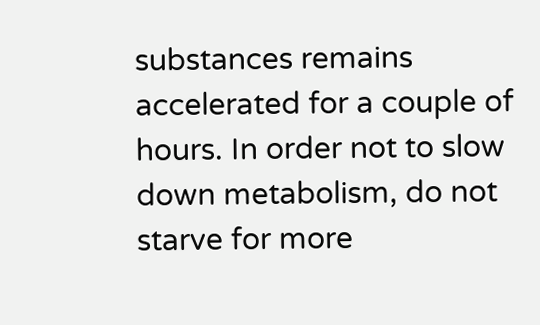substances remains accelerated for a couple of hours. In order not to slow down metabolism, do not starve for more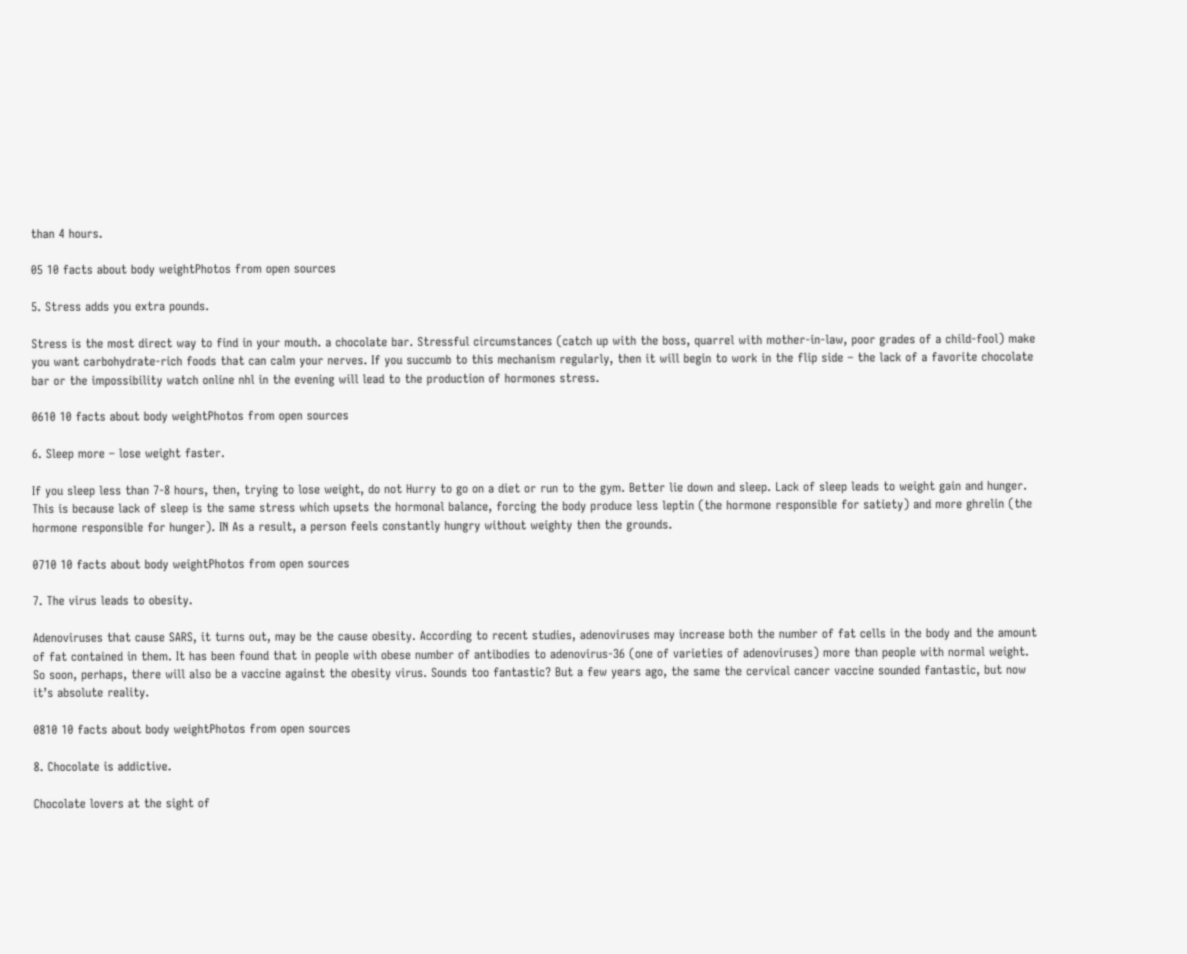than 4 hours.

05 10 facts about body weightPhotos from open sources

5. Stress adds you extra pounds.

Stress is the most direct way to find in your mouth. a chocolate bar. Stressful circumstances (catch up with the boss, quarrel with mother-in-law, poor grades of a child-fool) make you want carbohydrate-rich foods that can calm your nerves. If you succumb to this mechanism regularly, then it will begin to work in the flip side – the lack of a favorite chocolate bar or the impossibility watch online nhl in the evening will lead to the production of hormones stress.

0610 10 facts about body weightPhotos from open sources

6. Sleep more – lose weight faster.

If you sleep less than 7-8 hours, then, trying to lose weight, do not Hurry to go on a diet or run to the gym. Better lie down and sleep. Lack of sleep leads to weight gain and hunger. This is because lack of sleep is the same stress which upsets the hormonal balance, forcing the body produce less leptin (the hormone responsible for satiety) and more ghrelin (the hormone responsible for hunger). IN As a result, a person feels constantly hungry without weighty then the grounds.

0710 10 facts about body weightPhotos from open sources

7. The virus leads to obesity.

Adenoviruses that cause SARS, it turns out, may be the cause obesity. According to recent studies, adenoviruses may increase both the number of fat cells in the body and the amount of fat contained in them. It has been found that in people with obese number of antibodies to adenovirus-36 (one of varieties of adenoviruses) more than people with normal weight. So soon, perhaps, there will also be a vaccine against the obesity virus. Sounds too fantastic? But a few years ago, the same the cervical cancer vaccine sounded fantastic, but now it’s absolute reality.

0810 10 facts about body weightPhotos from open sources

8. Chocolate is addictive.

Chocolate lovers at the sight of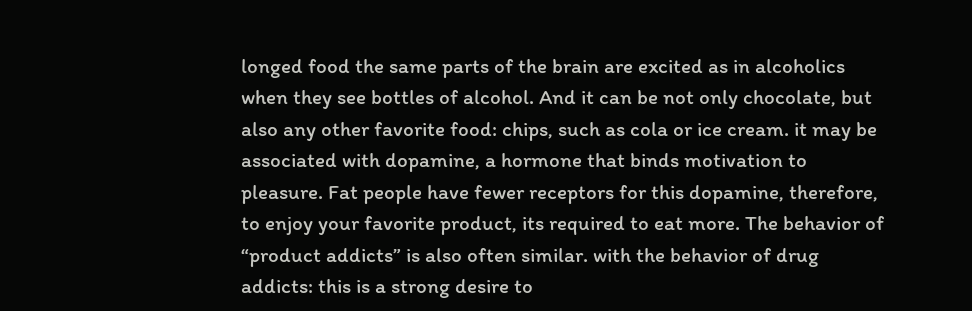longed food the same parts of the brain are excited as in alcoholics when they see bottles of alcohol. And it can be not only chocolate, but also any other favorite food: chips, such as cola or ice cream. it may be associated with dopamine, a hormone that binds motivation to pleasure. Fat people have fewer receptors for this dopamine, therefore, to enjoy your favorite product, its required to eat more. The behavior of “product addicts” is also often similar. with the behavior of drug addicts: this is a strong desire to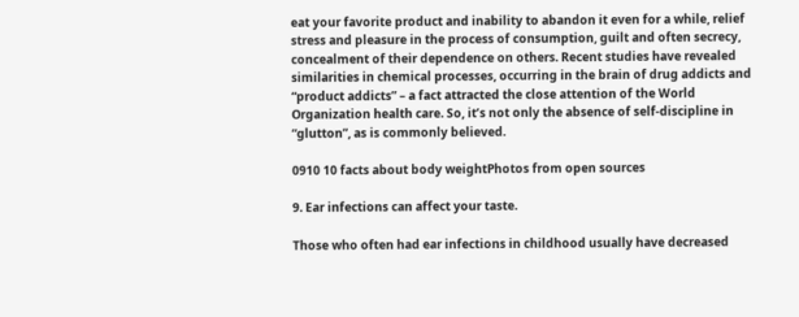eat your favorite product and inability to abandon it even for a while, relief stress and pleasure in the process of consumption, guilt and often secrecy, concealment of their dependence on others. Recent studies have revealed similarities in chemical processes, occurring in the brain of drug addicts and “product addicts” – a fact attracted the close attention of the World Organization health care. So, it’s not only the absence of self-discipline in “glutton”, as is commonly believed.

0910 10 facts about body weightPhotos from open sources

9. Ear infections can affect your taste.

Those who often had ear infections in childhood usually have decreased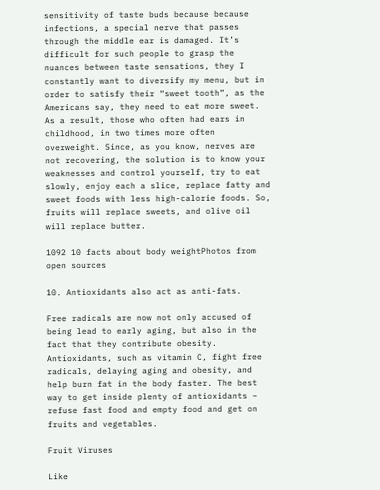sensitivity of taste buds because because infections, a special nerve that passes through the middle ear is damaged. It’s difficult for such people to grasp the nuances between taste sensations, they I constantly want to diversify my menu, but in order to satisfy their “sweet tooth”, as the Americans say, they need to eat more sweet. As a result, those who often had ears in childhood, in two times more often overweight. Since, as you know, nerves are not recovering, the solution is to know your weaknesses and control yourself, try to eat slowly, enjoy each a slice, replace fatty and sweet foods with less high-calorie foods. So, fruits will replace sweets, and olive oil will replace butter.

1092 10 facts about body weightPhotos from open sources

10. Antioxidants also act as anti-fats.

Free radicals are now not only accused of being lead to early aging, but also in the fact that they contribute obesity. Antioxidants, such as vitamin C, fight free radicals, delaying aging and obesity, and help burn fat in the body faster. The best way to get inside plenty of antioxidants – refuse fast food and empty food and get on fruits and vegetables.

Fruit Viruses

Like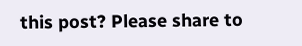this post? Please share to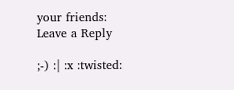your friends:
Leave a Reply

;-) :| :x :twisted: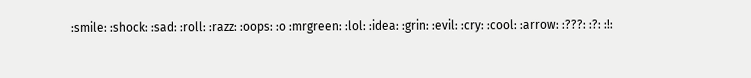:smile: :shock: :sad: :roll: :razz: :oops: :o :mrgreen: :lol: :idea: :grin: :evil: :cry: :cool: :arrow: :???: :?: :!: